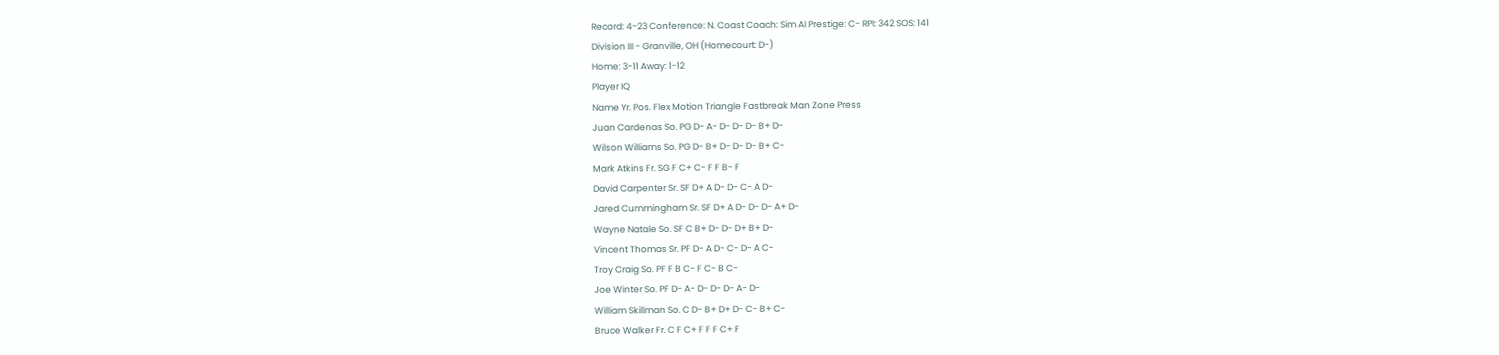Record: 4-23 Conference: N. Coast Coach: Sim AI Prestige: C- RPI: 342 SOS: 141
Division III - Granville, OH (Homecourt: D-)
Home: 3-11 Away: 1-12
Player IQ
Name Yr. Pos. Flex Motion Triangle Fastbreak Man Zone Press
Juan Cardenas So. PG D- A- D- D- D- B+ D-
Wilson Williams So. PG D- B+ D- D- D- B+ C-
Mark Atkins Fr. SG F C+ C- F F B- F
David Carpenter Sr. SF D+ A D- D- C- A D-
Jared Cummingham Sr. SF D+ A D- D- D- A+ D-
Wayne Natale So. SF C B+ D- D- D+ B+ D-
Vincent Thomas Sr. PF D- A D- C- D- A C-
Troy Craig So. PF F B C- F C- B C-
Joe Winter So. PF D- A- D- D- D- A- D-
William Skillman So. C D- B+ D+ D- C- B+ C-
Bruce Walker Fr. C F C+ F F F C+ F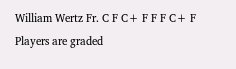William Wertz Fr. C F C+ F F F C+ F
Players are graded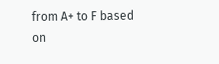from A+ to F based on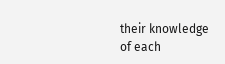their knowledge of each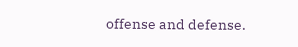offense and defense.